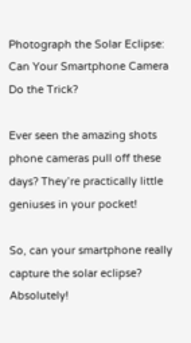Photograph the Solar Eclipse: Can Your Smartphone Camera Do the Trick?

Ever seen the amazing shots phone cameras pull off these days? They’re practically little geniuses in your pocket!

So, can your smartphone really capture the solar eclipse? Absolutely!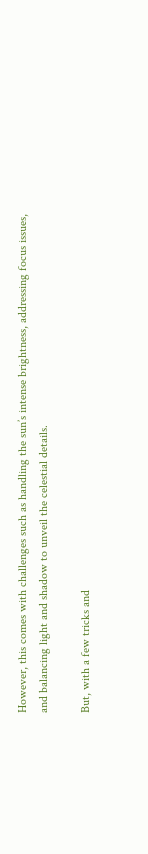However, this comes with challenges such as handling the sun’s intense brightness, addressing focus issues, and balancing light and shadow to unveil the celestial details.

But, with a few tricks and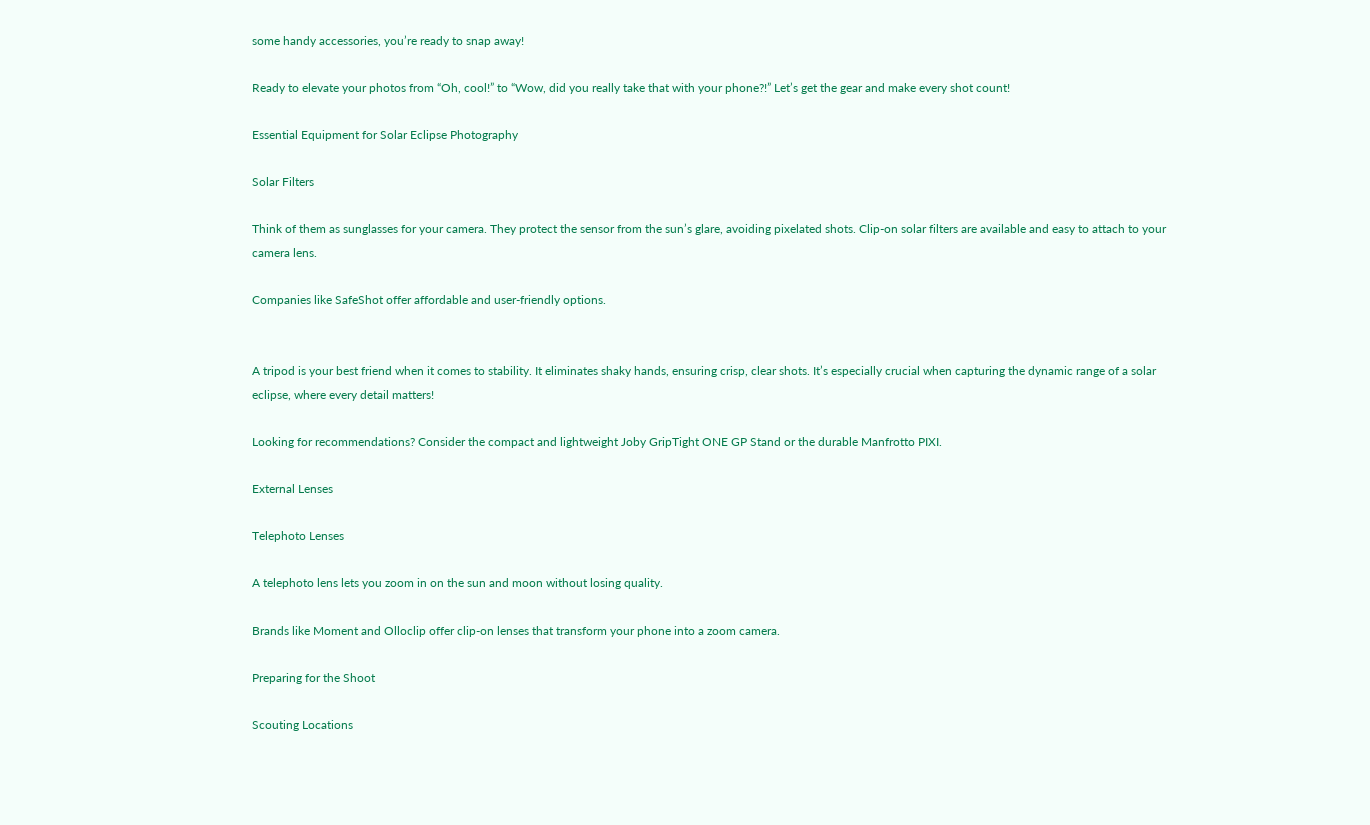some handy accessories, you’re ready to snap away!

Ready to elevate your photos from “Oh, cool!” to “Wow, did you really take that with your phone?!” Let’s get the gear and make every shot count!

Essential Equipment for Solar Eclipse Photography

Solar Filters

Think of them as sunglasses for your camera. They protect the sensor from the sun’s glare, avoiding pixelated shots. Clip-on solar filters are available and easy to attach to your camera lens.

Companies like SafeShot offer affordable and user-friendly options.


A tripod is your best friend when it comes to stability. It eliminates shaky hands, ensuring crisp, clear shots. It’s especially crucial when capturing the dynamic range of a solar eclipse, where every detail matters!

Looking for recommendations? Consider the compact and lightweight Joby GripTight ONE GP Stand or the durable Manfrotto PIXI.

External Lenses

Telephoto Lenses

A telephoto lens lets you zoom in on the sun and moon without losing quality.

Brands like Moment and Olloclip offer clip-on lenses that transform your phone into a zoom camera.

Preparing for the Shoot

Scouting Locations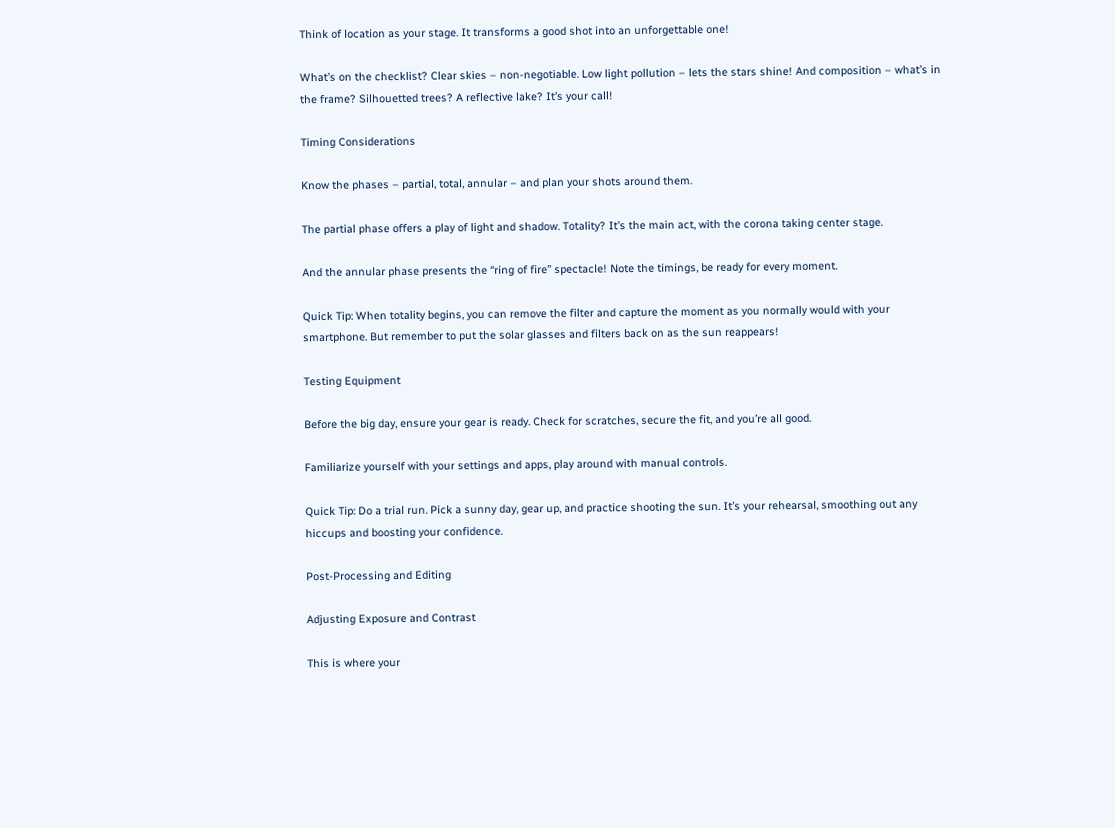Think of location as your stage. It transforms a good shot into an unforgettable one!

What’s on the checklist? Clear skies – non-negotiable. Low light pollution – lets the stars shine! And composition – what’s in the frame? Silhouetted trees? A reflective lake? It’s your call!

Timing Considerations

Know the phases – partial, total, annular – and plan your shots around them.

The partial phase offers a play of light and shadow. Totality? It’s the main act, with the corona taking center stage.

And the annular phase presents the “ring of fire” spectacle! Note the timings, be ready for every moment.

Quick Tip: When totality begins, you can remove the filter and capture the moment as you normally would with your smartphone. But remember to put the solar glasses and filters back on as the sun reappears!

Testing Equipment

Before the big day, ensure your gear is ready. Check for scratches, secure the fit, and you’re all good.

Familiarize yourself with your settings and apps, play around with manual controls.

Quick Tip: Do a trial run. Pick a sunny day, gear up, and practice shooting the sun. It’s your rehearsal, smoothing out any hiccups and boosting your confidence.

Post-Processing and Editing

Adjusting Exposure and Contrast

This is where your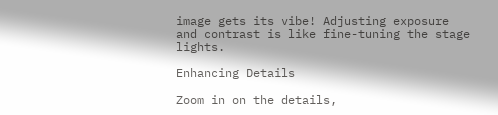image gets its vibe! Adjusting exposure and contrast is like fine-tuning the stage lights.

Enhancing Details

Zoom in on the details,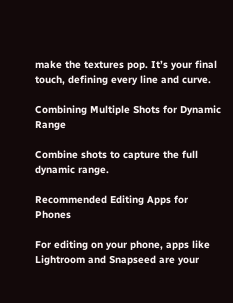make the textures pop. It’s your final touch, defining every line and curve.

Combining Multiple Shots for Dynamic Range

Combine shots to capture the full dynamic range.

Recommended Editing Apps for Phones

For editing on your phone, apps like Lightroom and Snapseed are your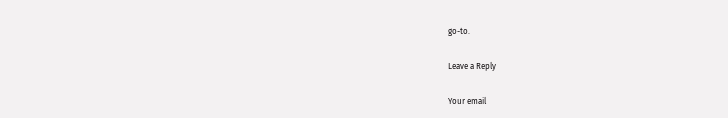go-to.

Leave a Reply

Your email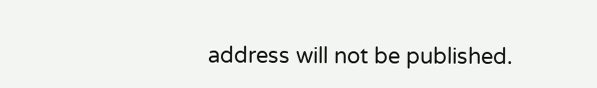address will not be published.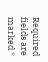Required fields are marked *